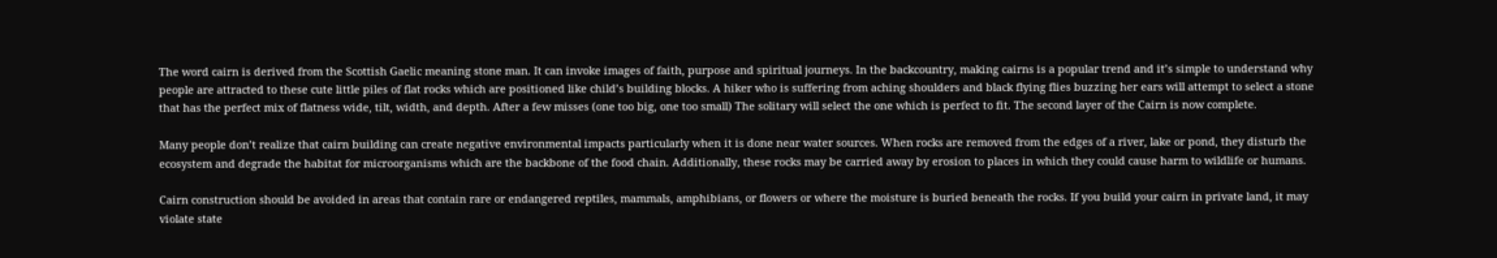The word cairn is derived from the Scottish Gaelic meaning stone man. It can invoke images of faith, purpose and spiritual journeys. In the backcountry, making cairns is a popular trend and it’s simple to understand why people are attracted to these cute little piles of flat rocks which are positioned like child’s building blocks. A hiker who is suffering from aching shoulders and black flying flies buzzing her ears will attempt to select a stone that has the perfect mix of flatness wide, tilt, width, and depth. After a few misses (one too big, one too small) The solitary will select the one which is perfect to fit. The second layer of the Cairn is now complete.

Many people don’t realize that cairn building can create negative environmental impacts particularly when it is done near water sources. When rocks are removed from the edges of a river, lake or pond, they disturb the ecosystem and degrade the habitat for microorganisms which are the backbone of the food chain. Additionally, these rocks may be carried away by erosion to places in which they could cause harm to wildlife or humans.

Cairn construction should be avoided in areas that contain rare or endangered reptiles, mammals, amphibians, or flowers or where the moisture is buried beneath the rocks. If you build your cairn in private land, it may violate state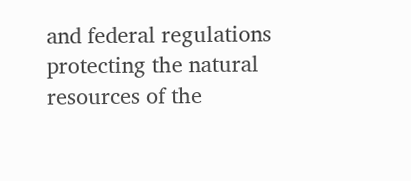and federal regulations protecting the natural resources of the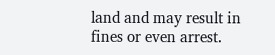land and may result in fines or even arrest.